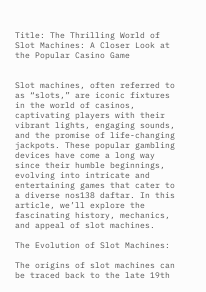Title: The Thrilling World of Slot Machines: A Closer Look at the Popular Casino Game


Slot machines, often referred to as “slots,” are iconic fixtures in the world of casinos, captivating players with their vibrant lights, engaging sounds, and the promise of life-changing jackpots. These popular gambling devices have come a long way since their humble beginnings, evolving into intricate and entertaining games that cater to a diverse nos138 daftar. In this article, we’ll explore the fascinating history, mechanics, and appeal of slot machines.

The Evolution of Slot Machines:

The origins of slot machines can be traced back to the late 19th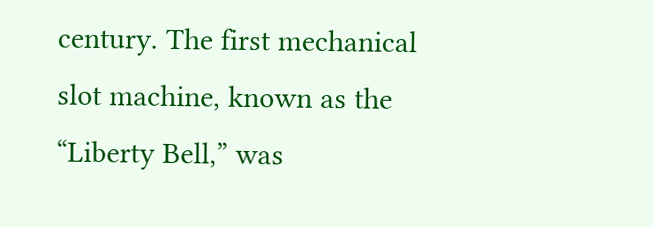century. The first mechanical slot machine, known as the “Liberty Bell,” was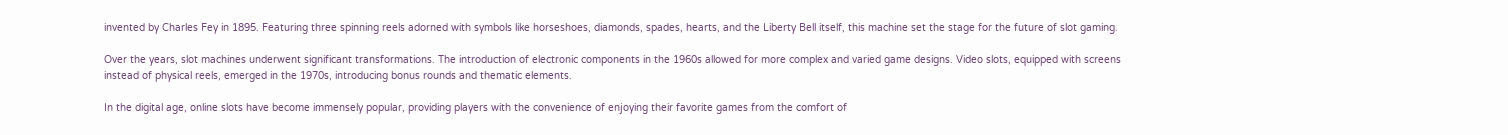invented by Charles Fey in 1895. Featuring three spinning reels adorned with symbols like horseshoes, diamonds, spades, hearts, and the Liberty Bell itself, this machine set the stage for the future of slot gaming.

Over the years, slot machines underwent significant transformations. The introduction of electronic components in the 1960s allowed for more complex and varied game designs. Video slots, equipped with screens instead of physical reels, emerged in the 1970s, introducing bonus rounds and thematic elements.

In the digital age, online slots have become immensely popular, providing players with the convenience of enjoying their favorite games from the comfort of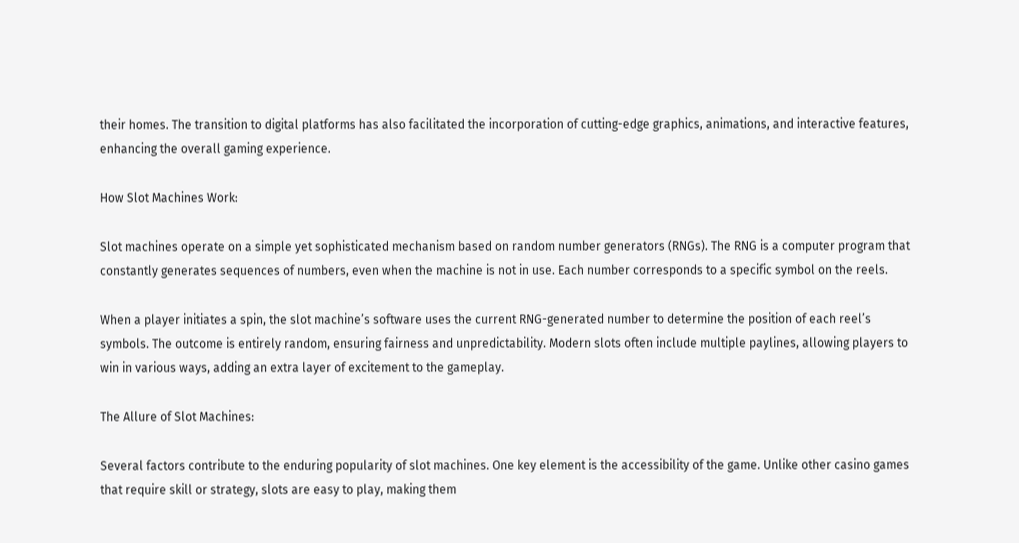their homes. The transition to digital platforms has also facilitated the incorporation of cutting-edge graphics, animations, and interactive features, enhancing the overall gaming experience.

How Slot Machines Work:

Slot machines operate on a simple yet sophisticated mechanism based on random number generators (RNGs). The RNG is a computer program that constantly generates sequences of numbers, even when the machine is not in use. Each number corresponds to a specific symbol on the reels.

When a player initiates a spin, the slot machine’s software uses the current RNG-generated number to determine the position of each reel’s symbols. The outcome is entirely random, ensuring fairness and unpredictability. Modern slots often include multiple paylines, allowing players to win in various ways, adding an extra layer of excitement to the gameplay.

The Allure of Slot Machines:

Several factors contribute to the enduring popularity of slot machines. One key element is the accessibility of the game. Unlike other casino games that require skill or strategy, slots are easy to play, making them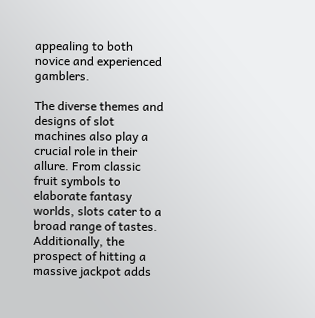appealing to both novice and experienced gamblers.

The diverse themes and designs of slot machines also play a crucial role in their allure. From classic fruit symbols to elaborate fantasy worlds, slots cater to a broad range of tastes. Additionally, the prospect of hitting a massive jackpot adds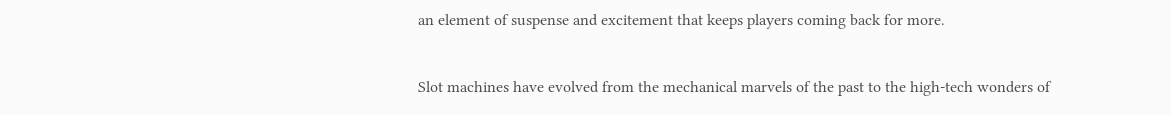an element of suspense and excitement that keeps players coming back for more.


Slot machines have evolved from the mechanical marvels of the past to the high-tech wonders of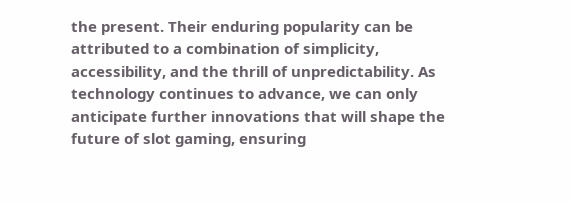the present. Their enduring popularity can be attributed to a combination of simplicity, accessibility, and the thrill of unpredictability. As technology continues to advance, we can only anticipate further innovations that will shape the future of slot gaming, ensuring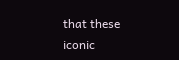that these iconic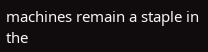machines remain a staple in the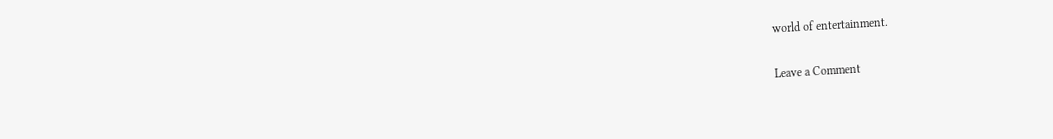world of entertainment.

Leave a Comment